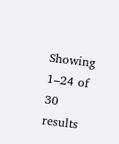Showing 1–24 of 30 results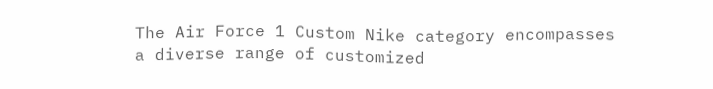The Air Force 1 Custom Nike category encompasses a diverse range of customized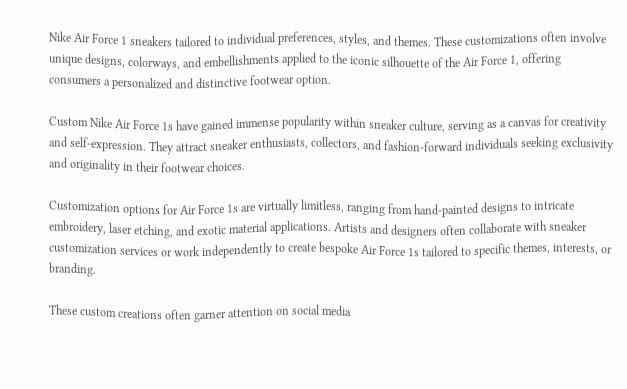Nike Air Force 1 sneakers tailored to individual preferences, styles, and themes. These customizations often involve unique designs, colorways, and embellishments applied to the iconic silhouette of the Air Force 1, offering consumers a personalized and distinctive footwear option.

Custom Nike Air Force 1s have gained immense popularity within sneaker culture, serving as a canvas for creativity and self-expression. They attract sneaker enthusiasts, collectors, and fashion-forward individuals seeking exclusivity and originality in their footwear choices.

Customization options for Air Force 1s are virtually limitless, ranging from hand-painted designs to intricate embroidery, laser etching, and exotic material applications. Artists and designers often collaborate with sneaker customization services or work independently to create bespoke Air Force 1s tailored to specific themes, interests, or branding.

These custom creations often garner attention on social media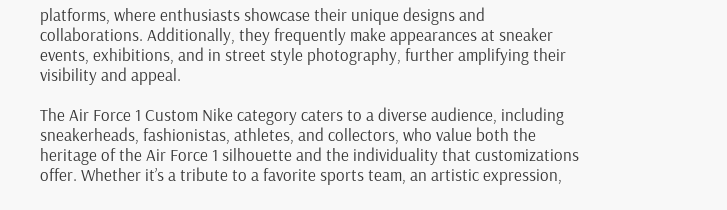platforms, where enthusiasts showcase their unique designs and collaborations. Additionally, they frequently make appearances at sneaker events, exhibitions, and in street style photography, further amplifying their visibility and appeal.

The Air Force 1 Custom Nike category caters to a diverse audience, including sneakerheads, fashionistas, athletes, and collectors, who value both the heritage of the Air Force 1 silhouette and the individuality that customizations offer. Whether it’s a tribute to a favorite sports team, an artistic expression,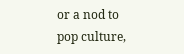or a nod to pop culture,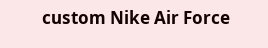custom Nike Air Force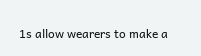1s allow wearers to make a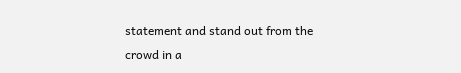statement and stand out from the crowd in a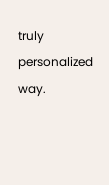truly personalized way.